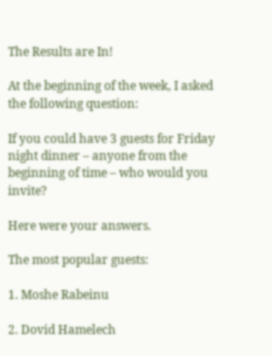The Results are In!

At the beginning of the week, I asked the following question:

If you could have 3 guests for Friday night dinner – anyone from the beginning of time – who would you invite?

Here were your answers.

The most popular guests:

1. Moshe Rabeinu

2. Dovid Hamelech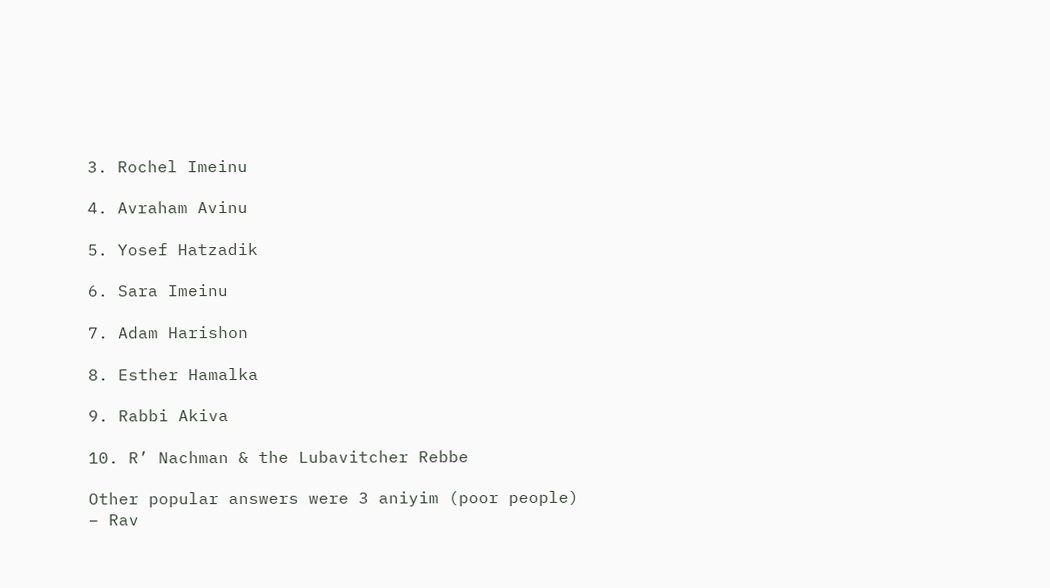3. Rochel Imeinu

4. Avraham Avinu

5. Yosef Hatzadik

6. Sara Imeinu

7. Adam Harishon

8. Esther Hamalka

9. Rabbi Akiva

10. R’ Nachman & the Lubavitcher Rebbe

Other popular answers were 3 aniyim (poor people) – Rav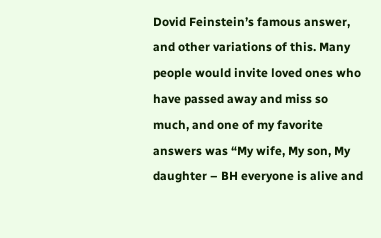Dovid Feinstein’s famous answer, and other variations of this. Many people would invite loved ones who have passed away and miss so much, and one of my favorite answers was “My wife, My son, My daughter – BH everyone is alive and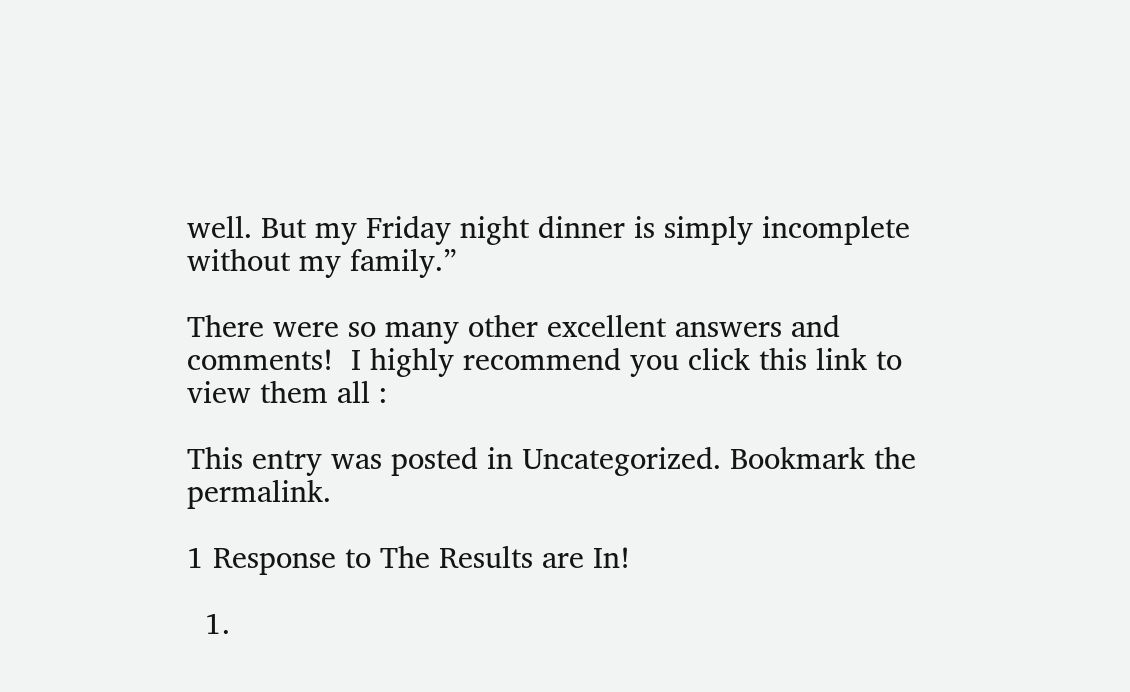well. But my Friday night dinner is simply incomplete without my family.”

There were so many other excellent answers and comments!  I highly recommend you click this link to view them all :

This entry was posted in Uncategorized. Bookmark the permalink.

1 Response to The Results are In!

  1.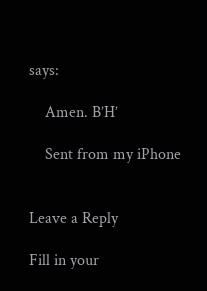says:

    Amen. B’H’

    Sent from my iPhone


Leave a Reply

Fill in your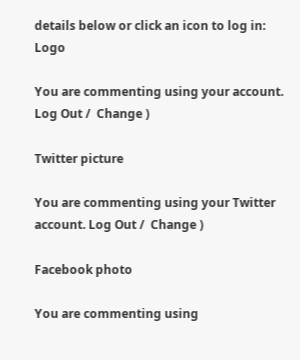details below or click an icon to log in: Logo

You are commenting using your account. Log Out /  Change )

Twitter picture

You are commenting using your Twitter account. Log Out /  Change )

Facebook photo

You are commenting using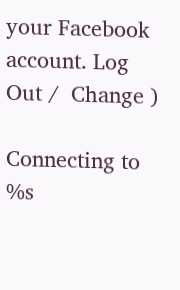your Facebook account. Log Out /  Change )

Connecting to %s